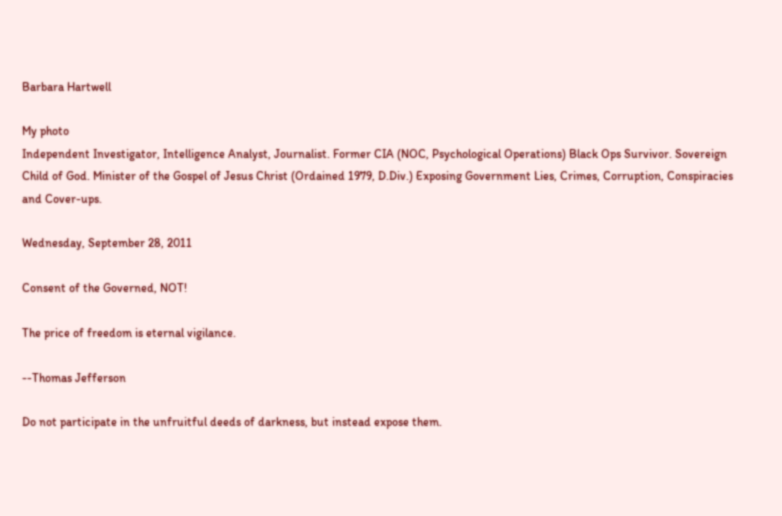Barbara Hartwell

My photo
Independent Investigator, Intelligence Analyst, Journalist. Former CIA (NOC, Psychological Operations) Black Ops Survivor. Sovereign Child of God. Minister of the Gospel of Jesus Christ (Ordained 1979, D.Div.) Exposing Government Lies, Crimes, Corruption, Conspiracies and Cover-ups.

Wednesday, September 28, 2011

Consent of the Governed, NOT!

The price of freedom is eternal vigilance.

--Thomas Jefferson

Do not participate in the unfruitful deeds of darkness, but instead expose them.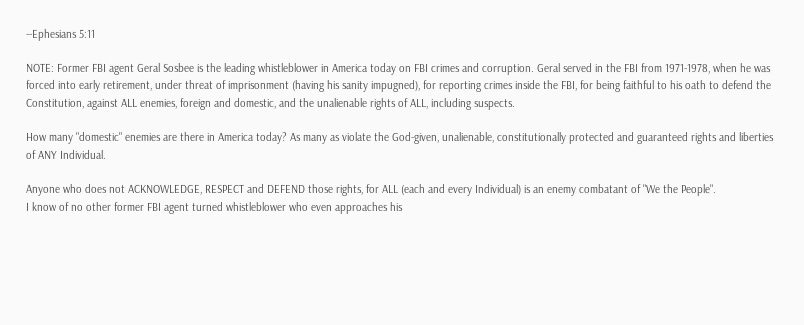--Ephesians 5:11

NOTE: Former FBI agent Geral Sosbee is the leading whistleblower in America today on FBI crimes and corruption. Geral served in the FBI from 1971-1978, when he was forced into early retirement, under threat of imprisonment (having his sanity impugned), for reporting crimes inside the FBI, for being faithful to his oath to defend the Constitution, against ALL enemies, foreign and domestic, and the unalienable rights of ALL, including suspects.

How many "domestic" enemies are there in America today? As many as violate the God-given, unalienable, constitutionally protected and guaranteed rights and liberties of ANY Individual.

Anyone who does not ACKNOWLEDGE, RESPECT and DEFEND those rights, for ALL (each and every Individual) is an enemy combatant of "We the People".
I know of no other former FBI agent turned whistleblower who even approaches his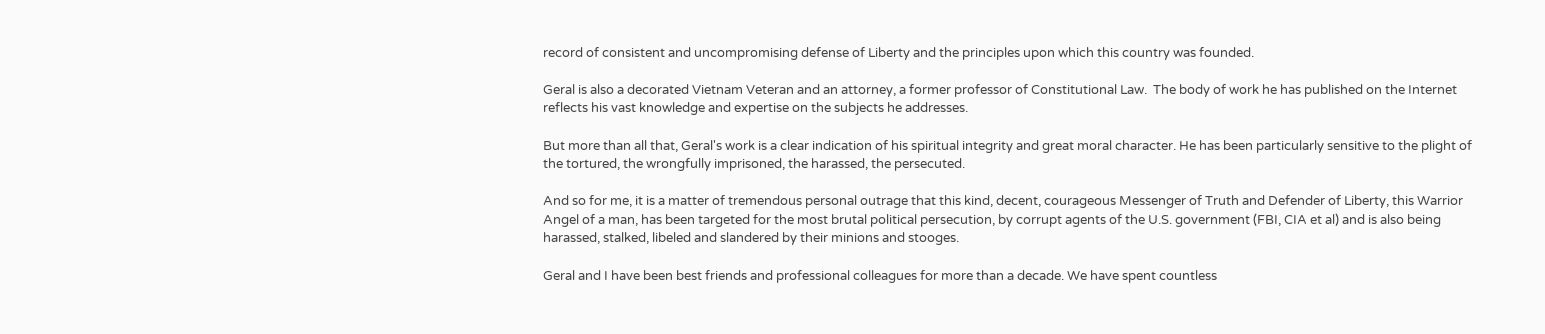record of consistent and uncompromising defense of Liberty and the principles upon which this country was founded.

Geral is also a decorated Vietnam Veteran and an attorney, a former professor of Constitutional Law.  The body of work he has published on the Internet reflects his vast knowledge and expertise on the subjects he addresses.

But more than all that, Geral's work is a clear indication of his spiritual integrity and great moral character. He has been particularly sensitive to the plight of the tortured, the wrongfully imprisoned, the harassed, the persecuted.

And so for me, it is a matter of tremendous personal outrage that this kind, decent, courageous Messenger of Truth and Defender of Liberty, this Warrior Angel of a man, has been targeted for the most brutal political persecution, by corrupt agents of the U.S. government (FBI, CIA et al) and is also being harassed, stalked, libeled and slandered by their minions and stooges.

Geral and I have been best friends and professional colleagues for more than a decade. We have spent countless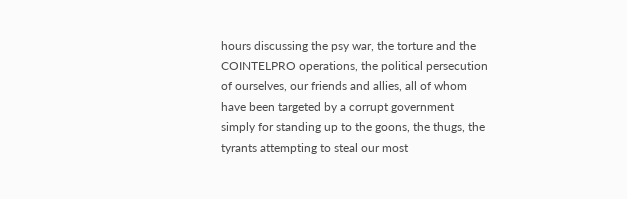hours discussing the psy war, the torture and the COINTELPRO operations, the political persecution of ourselves, our friends and allies, all of whom have been targeted by a corrupt government simply for standing up to the goons, the thugs, the tyrants attempting to steal our most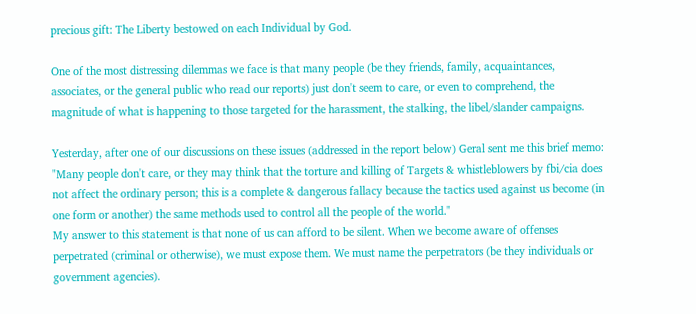precious gift: The Liberty bestowed on each Individual by God.

One of the most distressing dilemmas we face is that many people (be they friends, family, acquaintances, associates, or the general public who read our reports) just don't seem to care, or even to comprehend, the magnitude of what is happening to those targeted for the harassment, the stalking, the libel/slander campaigns.

Yesterday, after one of our discussions on these issues (addressed in the report below) Geral sent me this brief memo:
"Many people don't care, or they may think that the torture and killing of Targets & whistleblowers by fbi/cia does not affect the ordinary person; this is a complete & dangerous fallacy because the tactics used against us become (in one form or another) the same methods used to control all the people of the world."
My answer to this statement is that none of us can afford to be silent. When we become aware of offenses perpetrated (criminal or otherwise), we must expose them. We must name the perpetrators (be they individuals or government agencies).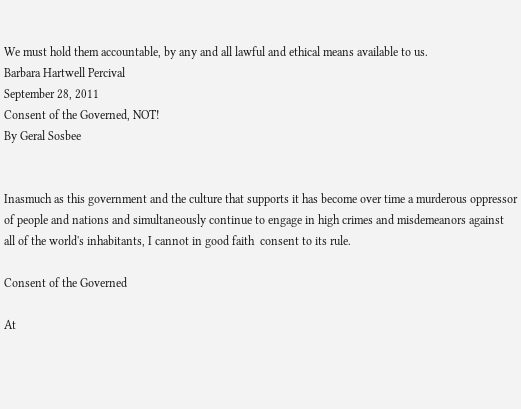We must hold them accountable, by any and all lawful and ethical means available to us.
Barbara Hartwell Percival
September 28, 2011
Consent of the Governed, NOT!
By Geral Sosbee


Inasmuch as this government and the culture that supports it has become over time a murderous oppressor of people and nations and simultaneously continue to engage in high crimes and misdemeanors against all of the world's inhabitants, I cannot in good faith  consent to its rule.

Consent of the Governed

At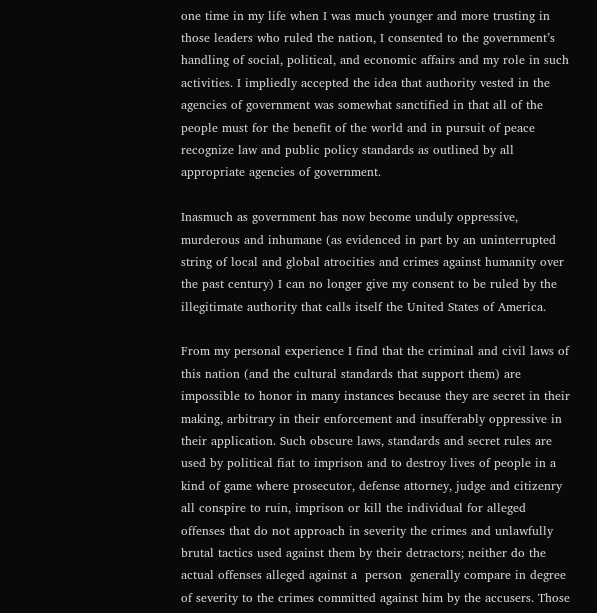one time in my life when I was much younger and more trusting in those leaders who ruled the nation, I consented to the government’s handling of social, political, and economic affairs and my role in such activities. I impliedly accepted the idea that authority vested in the agencies of government was somewhat sanctified in that all of the people must for the benefit of the world and in pursuit of peace recognize law and public policy standards as outlined by all appropriate agencies of government.

Inasmuch as government has now become unduly oppressive, murderous and inhumane (as evidenced in part by an uninterrupted string of local and global atrocities and crimes against humanity over the past century) I can no longer give my consent to be ruled by the illegitimate authority that calls itself the United States of America.

From my personal experience I find that the criminal and civil laws of this nation (and the cultural standards that support them) are impossible to honor in many instances because they are secret in their making, arbitrary in their enforcement and insufferably oppressive in their application. Such obscure laws, standards and secret rules are used by political fiat to imprison and to destroy lives of people in a kind of game where prosecutor, defense attorney, judge and citizenry all conspire to ruin, imprison or kill the individual for alleged offenses that do not approach in severity the crimes and unlawfully brutal tactics used against them by their detractors; neither do the actual offenses alleged against a  person  generally compare in degree of severity to the crimes committed against him by the accusers. Those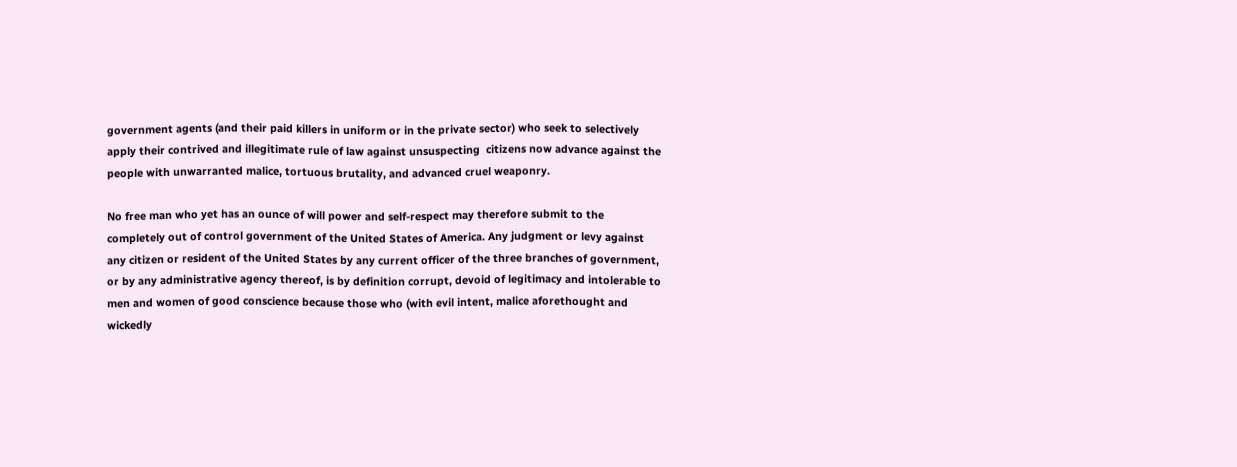government agents (and their paid killers in uniform or in the private sector) who seek to selectively apply their contrived and illegitimate rule of law against unsuspecting  citizens now advance against the people with unwarranted malice, tortuous brutality, and advanced cruel weaponry.

No free man who yet has an ounce of will power and self-respect may therefore submit to the completely out of control government of the United States of America. Any judgment or levy against any citizen or resident of the United States by any current officer of the three branches of government, or by any administrative agency thereof, is by definition corrupt, devoid of legitimacy and intolerable to men and women of good conscience because those who (with evil intent, malice aforethought and wickedly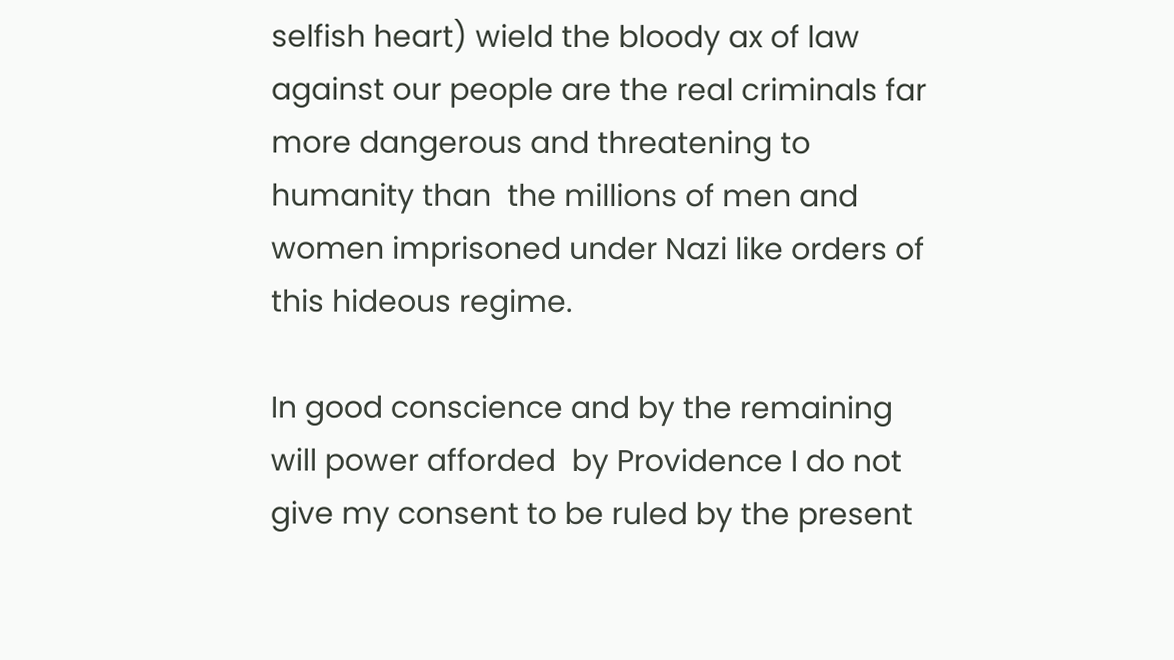selfish heart) wield the bloody ax of law against our people are the real criminals far more dangerous and threatening to humanity than  the millions of men and women imprisoned under Nazi like orders of this hideous regime.

In good conscience and by the remaining will power afforded  by Providence I do not give my consent to be ruled by the present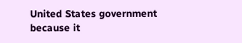United States government because it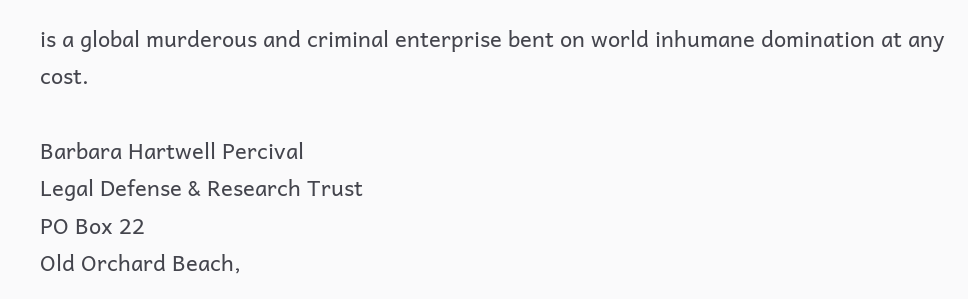is a global murderous and criminal enterprise bent on world inhumane domination at any cost.

Barbara Hartwell Percival
Legal Defense & Research Trust
PO Box 22
Old Orchard Beach,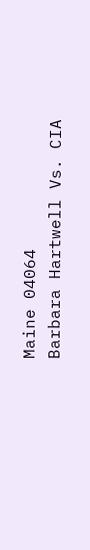Maine 04064
Barbara Hartwell Vs. CIA